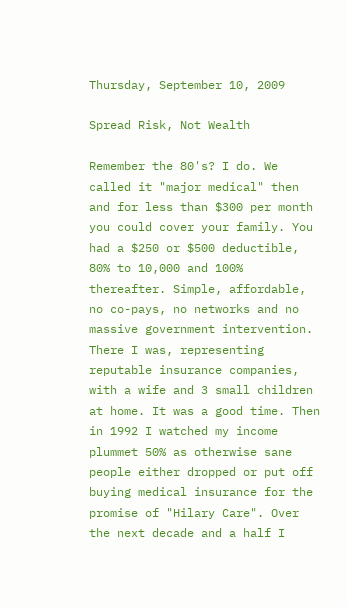Thursday, September 10, 2009

Spread Risk, Not Wealth

Remember the 80's? I do. We called it "major medical" then and for less than $300 per month you could cover your family. You had a $250 or $500 deductible, 80% to 10,000 and 100% thereafter. Simple, affordable, no co-pays, no networks and no massive government intervention. There I was, representing reputable insurance companies, with a wife and 3 small children at home. It was a good time. Then in 1992 I watched my income plummet 50% as otherwise sane people either dropped or put off buying medical insurance for the promise of "Hilary Care". Over the next decade and a half I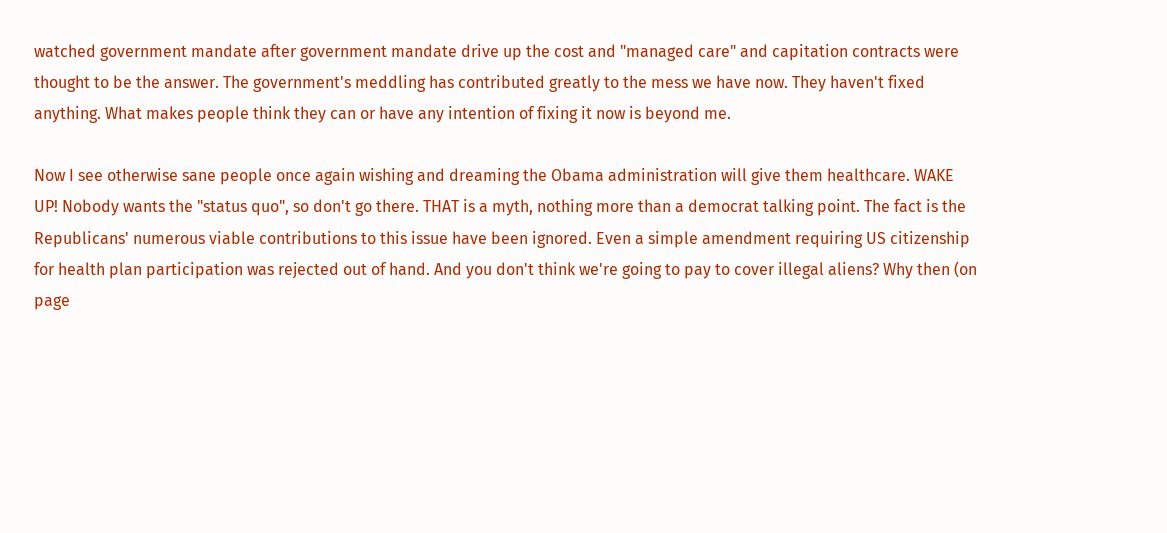watched government mandate after government mandate drive up the cost and "managed care" and capitation contracts were thought to be the answer. The government's meddling has contributed greatly to the mess we have now. They haven't fixed anything. What makes people think they can or have any intention of fixing it now is beyond me.

Now I see otherwise sane people once again wishing and dreaming the Obama administration will give them healthcare. WAKE UP! Nobody wants the "status quo", so don't go there. THAT is a myth, nothing more than a democrat talking point. The fact is the Republicans' numerous viable contributions to this issue have been ignored. Even a simple amendment requiring US citizenship for health plan participation was rejected out of hand. And you don't think we're going to pay to cover illegal aliens? Why then (on page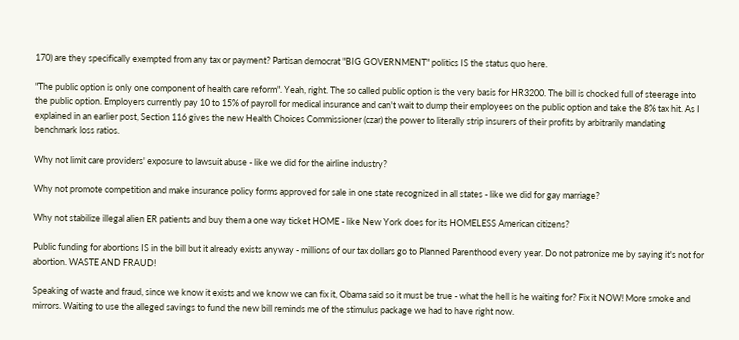170) are they specifically exempted from any tax or payment? Partisan democrat "BIG GOVERNMENT" politics IS the status quo here.

"The public option is only one component of health care reform". Yeah, right. The so called public option is the very basis for HR3200. The bill is chocked full of steerage into the public option. Employers currently pay 10 to 15% of payroll for medical insurance and can't wait to dump their employees on the public option and take the 8% tax hit. As I explained in an earlier post, Section 116 gives the new Health Choices Commissioner (czar) the power to literally strip insurers of their profits by arbitrarily mandating benchmark loss ratios.

Why not limit care providers' exposure to lawsuit abuse - like we did for the airline industry?

Why not promote competition and make insurance policy forms approved for sale in one state recognized in all states - like we did for gay marriage?

Why not stabilize illegal alien ER patients and buy them a one way ticket HOME - like New York does for its HOMELESS American citizens?

Public funding for abortions IS in the bill but it already exists anyway - millions of our tax dollars go to Planned Parenthood every year. Do not patronize me by saying it's not for abortion. WASTE AND FRAUD!

Speaking of waste and fraud, since we know it exists and we know we can fix it, Obama said so it must be true - what the hell is he waiting for? Fix it NOW! More smoke and mirrors. Waiting to use the alleged savings to fund the new bill reminds me of the stimulus package we had to have right now.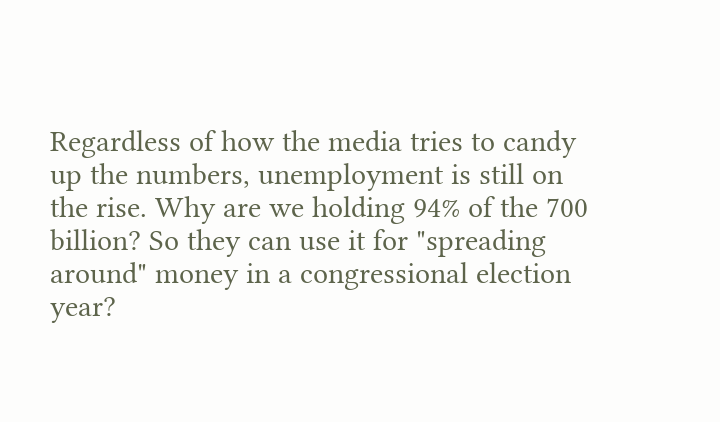Regardless of how the media tries to candy up the numbers, unemployment is still on the rise. Why are we holding 94% of the 700 billion? So they can use it for "spreading around" money in a congressional election year?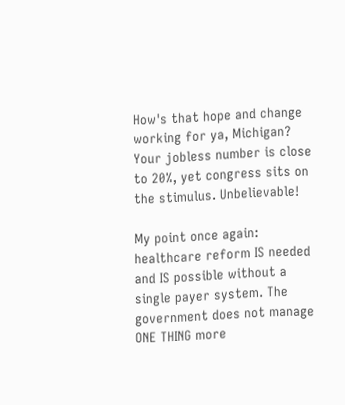How's that hope and change working for ya, Michigan? Your jobless number is close to 20%, yet congress sits on the stimulus. Unbelievable!

My point once again: healthcare reform IS needed and IS possible without a single payer system. The government does not manage ONE THING more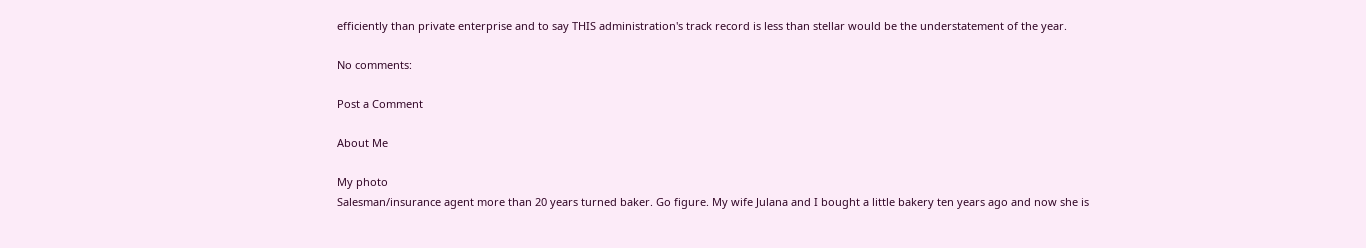efficiently than private enterprise and to say THIS administration's track record is less than stellar would be the understatement of the year.

No comments:

Post a Comment

About Me

My photo
Salesman/insurance agent more than 20 years turned baker. Go figure. My wife Julana and I bought a little bakery ten years ago and now she is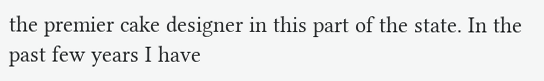the premier cake designer in this part of the state. In the past few years I have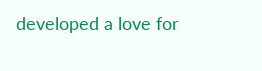developed a love for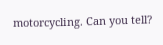motorcycling. Can you tell?